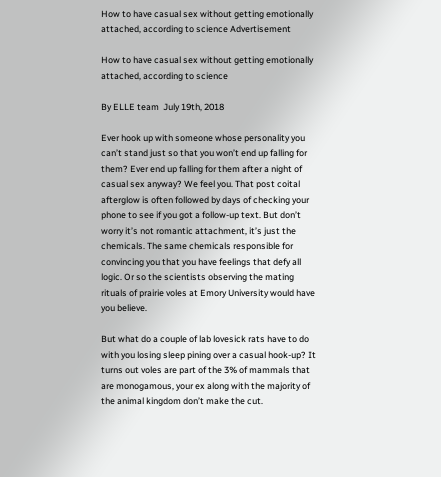How to have casual sex without getting emotionally attached, according to science Advertisement

How to have casual sex without getting emotionally attached, according to science

By ELLE team  July 19th, 2018

Ever hook up with someone whose personality you can’t stand just so that you won’t end up falling for them? Ever end up falling for them after a night of casual sex anyway? We feel you. That post coital afterglow is often followed by days of checking your phone to see if you got a follow-up text. But don’t worry it’s not romantic attachment, it’s just the chemicals. The same chemicals responsible for convincing you that you have feelings that defy all logic. Or so the scientists observing the mating rituals of prairie voles at Emory University would have you believe.

But what do a couple of lab lovesick rats have to do with you losing sleep pining over a casual hook-up? It turns out voles are part of the 3% of mammals that are monogamous, your ex along with the majority of the animal kingdom don’t make the cut.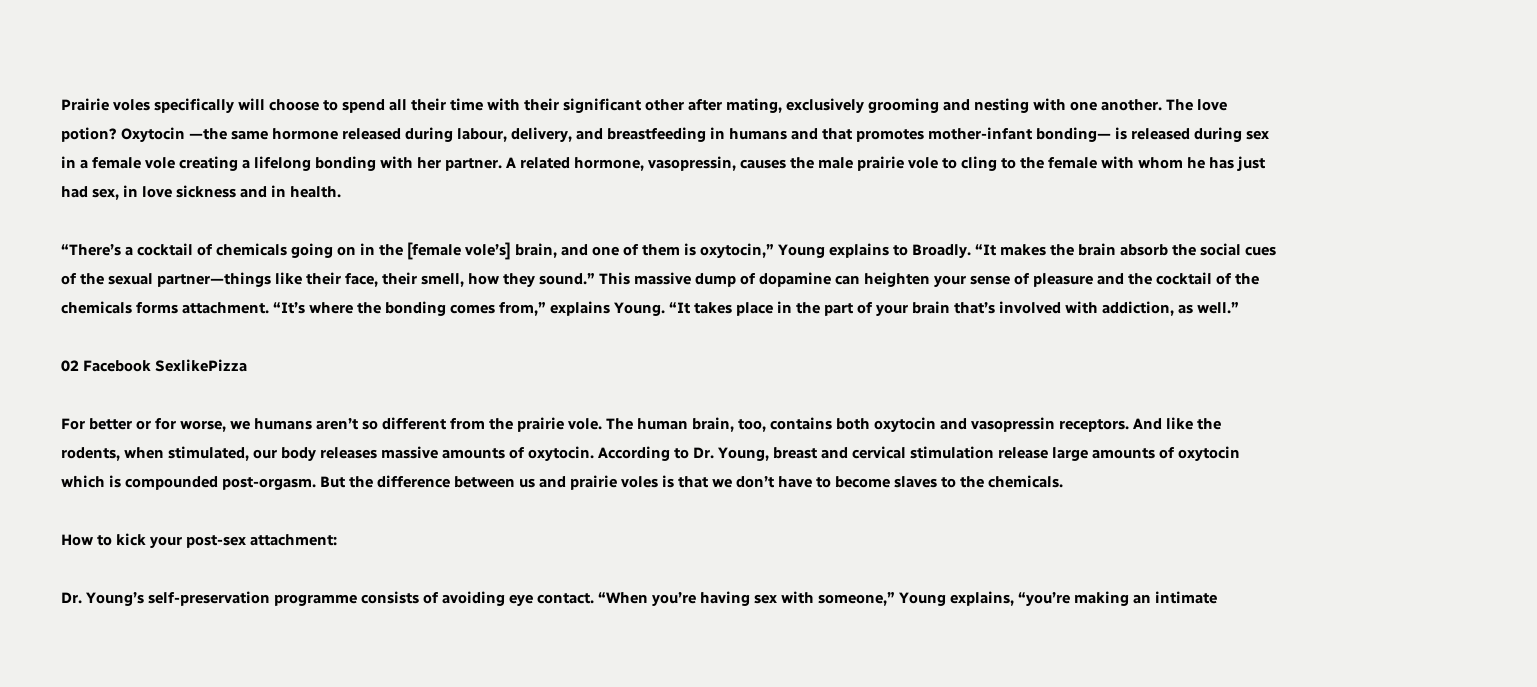Prairie voles specifically will choose to spend all their time with their significant other after mating, exclusively grooming and nesting with one another. The love potion? Oxytocin —the same hormone released during labour, delivery, and breastfeeding in humans and that promotes mother-infant bonding— is released during sex in a female vole creating a lifelong bonding with her partner. A related hormone, vasopressin, causes the male prairie vole to cling to the female with whom he has just had sex, in love sickness and in health.

“There’s a cocktail of chemicals going on in the [female vole’s] brain, and one of them is oxytocin,” Young explains to Broadly. “It makes the brain absorb the social cues of the sexual partner—things like their face, their smell, how they sound.” This massive dump of dopamine can heighten your sense of pleasure and the cocktail of the chemicals forms attachment. “It’s where the bonding comes from,” explains Young. “It takes place in the part of your brain that’s involved with addiction, as well.”

02 Facebook SexlikePizza

For better or for worse, we humans aren’t so different from the prairie vole. The human brain, too, contains both oxytocin and vasopressin receptors. And like the rodents, when stimulated, our body releases massive amounts of oxytocin. According to Dr. Young, breast and cervical stimulation release large amounts of oxytocin which is compounded post-orgasm. But the difference between us and prairie voles is that we don’t have to become slaves to the chemicals.

How to kick your post-sex attachment:

Dr. Young’s self-preservation programme consists of avoiding eye contact. “When you’re having sex with someone,” Young explains, “you’re making an intimate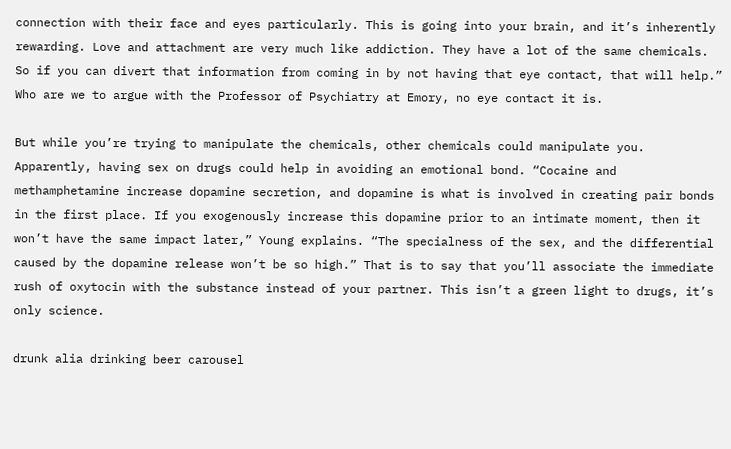connection with their face and eyes particularly. This is going into your brain, and it’s inherently rewarding. Love and attachment are very much like addiction. They have a lot of the same chemicals. So if you can divert that information from coming in by not having that eye contact, that will help.” Who are we to argue with the Professor of Psychiatry at Emory, no eye contact it is.

But while you’re trying to manipulate the chemicals, other chemicals could manipulate you. Apparently, having sex on drugs could help in avoiding an emotional bond. “Cocaine and methamphetamine increase dopamine secretion, and dopamine is what is involved in creating pair bonds in the first place. If you exogenously increase this dopamine prior to an intimate moment, then it won’t have the same impact later,” Young explains. “The specialness of the sex, and the differential caused by the dopamine release won’t be so high.” That is to say that you’ll associate the immediate rush of oxytocin with the substance instead of your partner. This isn’t a green light to drugs, it’s only science.

drunk alia drinking beer carousel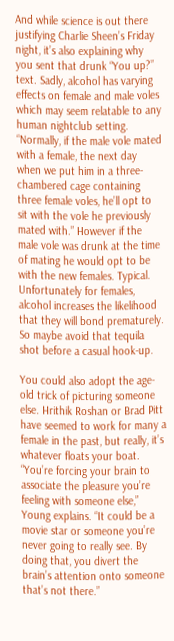And while science is out there justifying Charlie Sheen’s Friday night, it’s also explaining why you sent that drunk “You up?” text. Sadly, alcohol has varying effects on female and male voles which may seem relatable to any human nightclub setting. “Normally, if the male vole mated with a female, the next day when we put him in a three-chambered cage containing three female voles, he’ll opt to sit with the vole he previously mated with.” However if the male vole was drunk at the time of mating he would opt to be with the new females. Typical. Unfortunately for females, alcohol increases the likelihood that they will bond prematurely. So maybe avoid that tequila shot before a casual hook-up.

You could also adopt the age-old trick of picturing someone else. Hrithik Roshan or Brad Pitt have seemed to work for many a female in the past, but really, it’s whatever floats your boat. “You’re forcing your brain to associate the pleasure you’re feeling with someone else,” Young explains. “It could be a movie star or someone you’re never going to really see. By doing that, you divert the brain’s attention onto someone that’s not there.”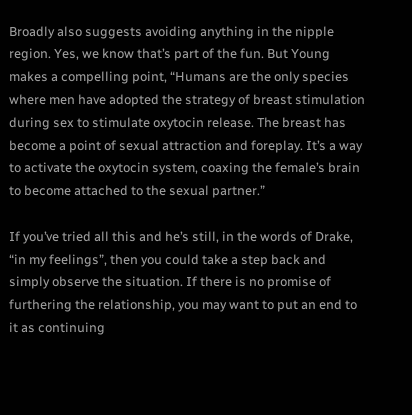Broadly also suggests avoiding anything in the nipple region. Yes, we know that’s part of the fun. But Young makes a compelling point, “Humans are the only species where men have adopted the strategy of breast stimulation during sex to stimulate oxytocin release. The breast has become a point of sexual attraction and foreplay. It’s a way to activate the oxytocin system, coaxing the female’s brain to become attached to the sexual partner.”

If you’ve tried all this and he’s still, in the words of Drake, “in my feelings”, then you could take a step back and simply observe the situation. If there is no promise of furthering the relationship, you may want to put an end to it as continuing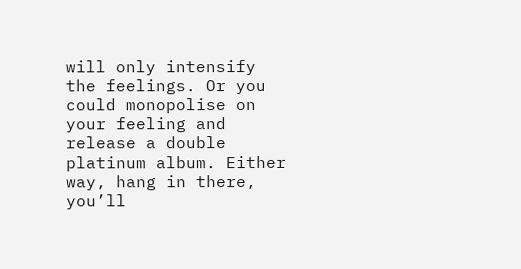will only intensify the feelings. Or you could monopolise on your feeling and release a double platinum album. Either way, hang in there, you’ll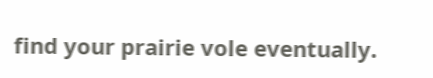find your prairie vole eventually.